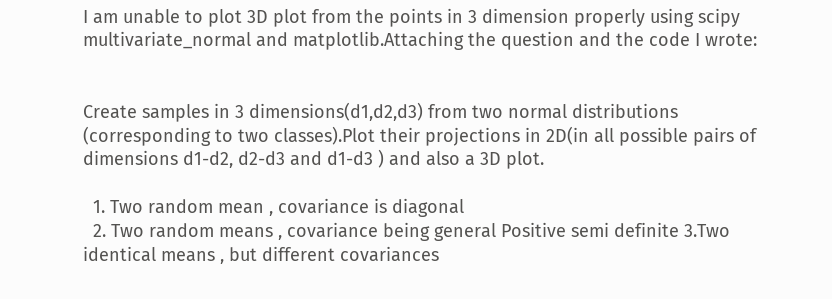I am unable to plot 3D plot from the points in 3 dimension properly using scipy multivariate_normal and matplotlib.Attaching the question and the code I wrote:


Create samples in 3 dimensions(d1,d2,d3) from two normal distributions (corresponding to two classes).Plot their projections in 2D(in all possible pairs of dimensions d1-d2, d2-d3 and d1-d3 ) and also a 3D plot.

  1. Two random mean , covariance is diagonal
  2. Two random means , covariance being general Positive semi definite 3.Two identical means , but different covariances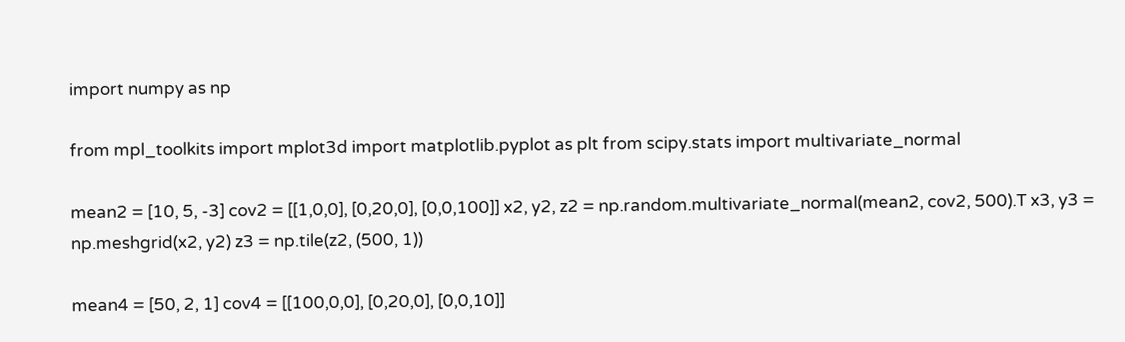import numpy as np

from mpl_toolkits import mplot3d import matplotlib.pyplot as plt from scipy.stats import multivariate_normal

mean2 = [10, 5, -3] cov2 = [[1,0,0], [0,20,0], [0,0,100]] x2, y2, z2 = np.random.multivariate_normal(mean2, cov2, 500).T x3, y3 = np.meshgrid(x2, y2) z3 = np.tile(z2, (500, 1))

mean4 = [50, 2, 1] cov4 = [[100,0,0], [0,20,0], [0,0,10]]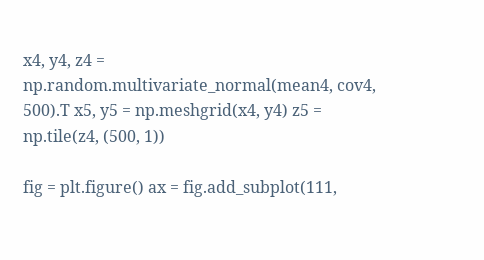x4, y4, z4 = np.random.multivariate_normal(mean4, cov4, 500).T x5, y5 = np.meshgrid(x4, y4) z5 = np.tile(z4, (500, 1))

fig = plt.figure() ax = fig.add_subplot(111,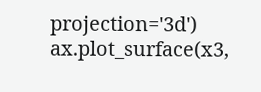projection='3d') ax.plot_surface(x3,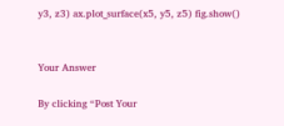y3, z3) ax.plot_surface(x5, y5, z5) fig.show()


Your Answer

By clicking “Post Your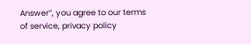Answer”, you agree to our terms of service, privacy policy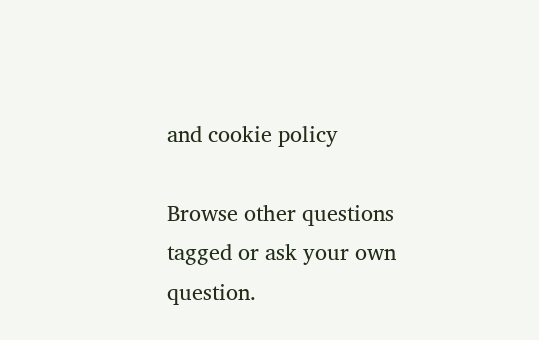and cookie policy

Browse other questions tagged or ask your own question.